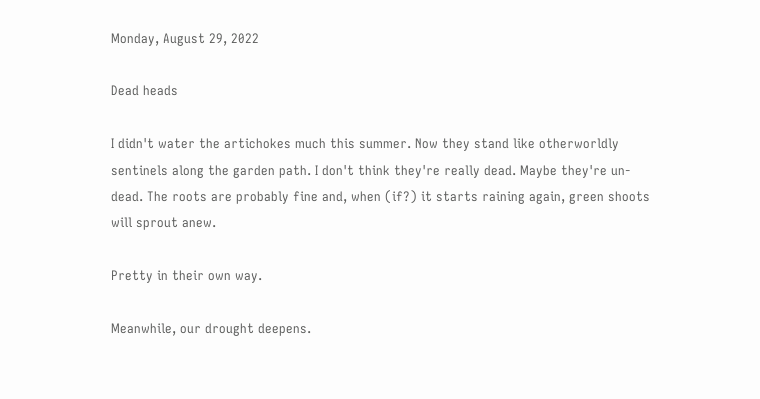Monday, August 29, 2022

Dead heads

I didn't water the artichokes much this summer. Now they stand like otherworldly sentinels along the garden path. I don't think they're really dead. Maybe they're un-dead. The roots are probably fine and, when (if?) it starts raining again, green shoots will sprout anew.

Pretty in their own way.

Meanwhile, our drought deepens.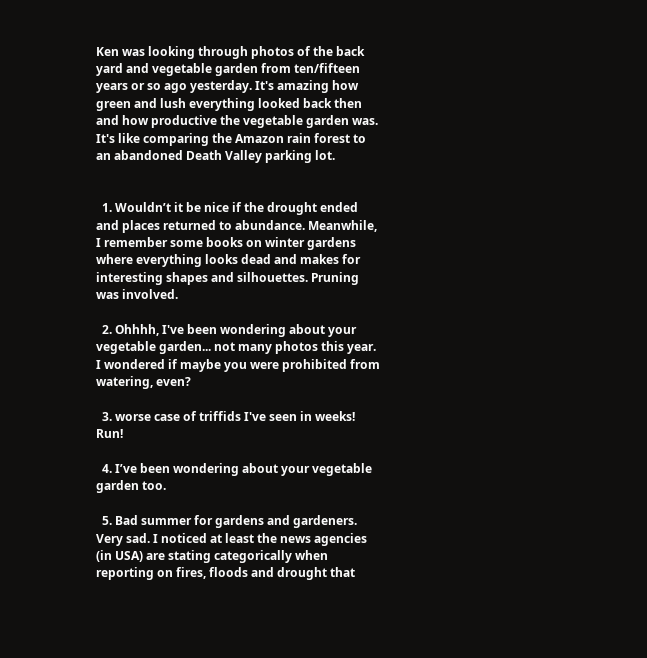Ken was looking through photos of the back yard and vegetable garden from ten/fifteen years or so ago yesterday. It's amazing how green and lush everything looked back then and how productive the vegetable garden was. It's like comparing the Amazon rain forest to an abandoned Death Valley parking lot.


  1. Wouldn’t it be nice if the drought ended and places returned to abundance. Meanwhile, I remember some books on winter gardens where everything looks dead and makes for interesting shapes and silhouettes. Pruning was involved.

  2. Ohhhh, I've been wondering about your vegetable garden... not many photos this year. I wondered if maybe you were prohibited from watering, even?

  3. worse case of triffids I've seen in weeks! Run!

  4. I’ve been wondering about your vegetable garden too.

  5. Bad summer for gardens and gardeners. Very sad. I noticed at least the news agencies (in USA) are stating categorically when reporting on fires, floods and drought that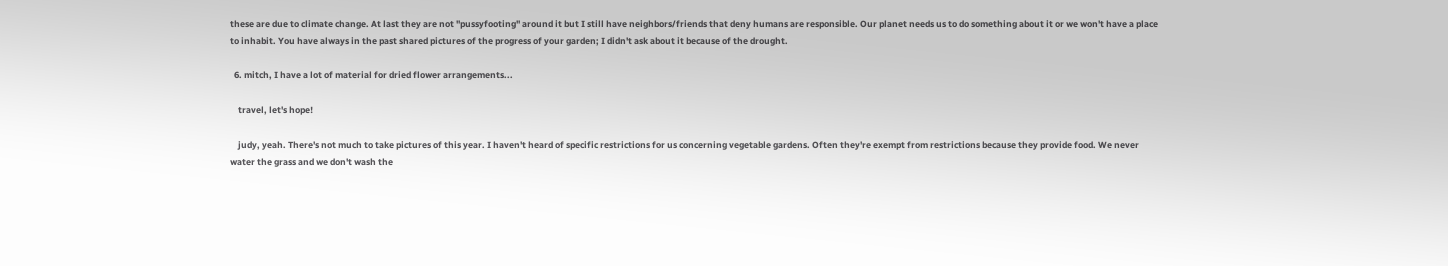these are due to climate change. At last they are not "pussyfooting" around it but I still have neighbors/friends that deny humans are responsible. Our planet needs us to do something about it or we won't have a place to inhabit. You have always in the past shared pictures of the progress of your garden; I didn't ask about it because of the drought.

  6. mitch, I have a lot of material for dried flower arrangements...

    travel, let's hope!

    judy, yeah. There's not much to take pictures of this year. I haven't heard of specific restrictions for us concerning vegetable gardens. Often they're exempt from restrictions because they provide food. We never water the grass and we don't wash the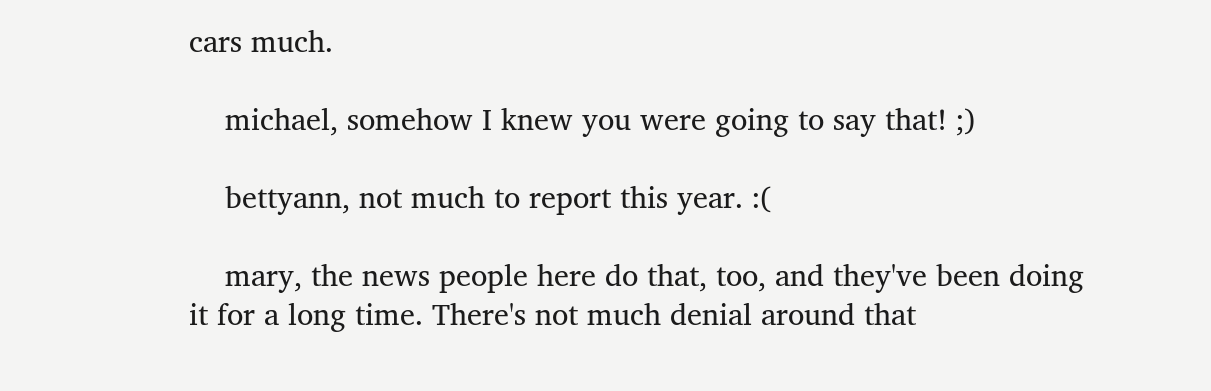cars much.

    michael, somehow I knew you were going to say that! ;)

    bettyann, not much to report this year. :(

    mary, the news people here do that, too, and they've been doing it for a long time. There's not much denial around that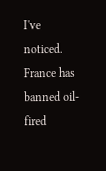I've noticed. France has banned oil-fired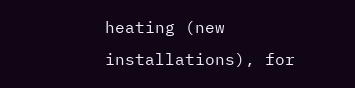heating (new installations), for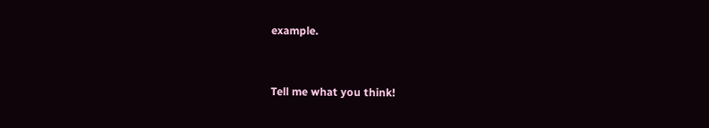example.


Tell me what you think!